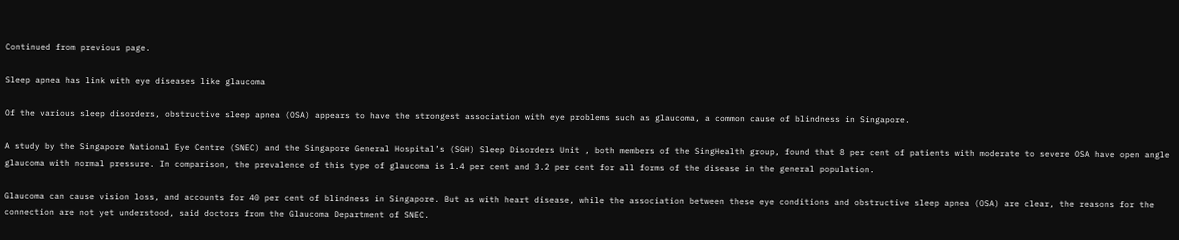Continued from previous page.

Sleep apnea has link with eye diseases like glaucoma

Of the various sleep disorders, obstructive sleep apnea (OSA) appears to have the strongest association with eye problems such as glaucoma, a common cause of blindness in Singapore.

A study by the Singapore National Eye Centre (SNEC) and the Singapore General Hospital’s (SGH) Sleep Disorders Unit , both members of the SingHealth group, found that 8 per cent of patients with moderate to severe OSA have open angle glaucoma with normal pressure. In comparison, the prevalence of this type of glaucoma is 1.4 per cent and 3.2 per cent for all forms of the disease in the general population.

Glaucoma can cause vision loss, and accounts for 40 per cent of blindness in Singapore. But as with heart disease, while the association between these eye conditions and obstructive sleep apnea (OSA) are clear, the reasons for the connection are not yet understood, said doctors from the Glaucoma Department of SNEC.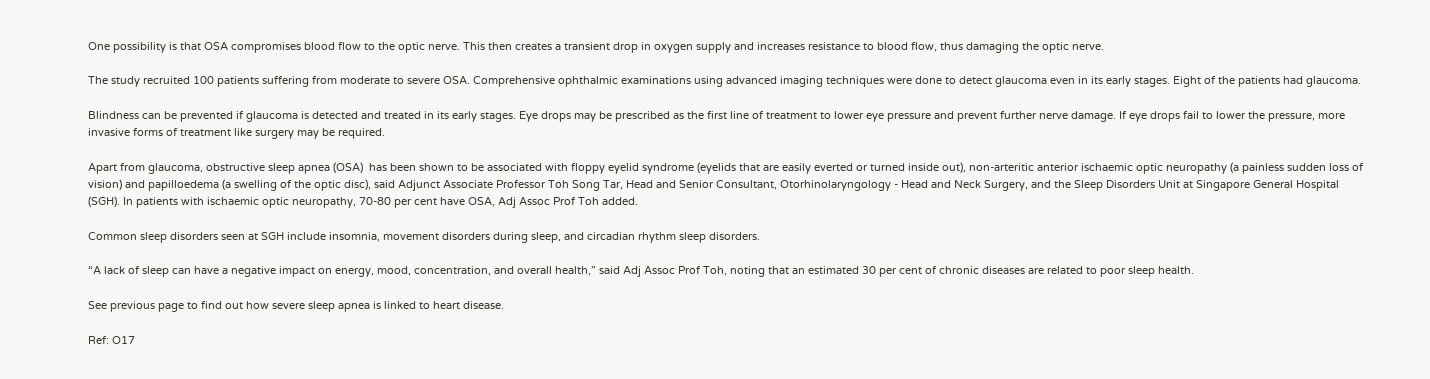One possibility is that OSA compromises blood flow to the optic nerve. This then creates a transient drop in oxygen supply and increases resistance to blood flow, thus damaging the optic nerve.

The study recruited 100 patients suffering from moderate to severe OSA. Comprehensive ophthalmic examinations using advanced imaging techniques were done to detect glaucoma even in its early stages. Eight of the patients had glaucoma.

Blindness can be prevented if glaucoma is detected and treated in its early stages. Eye drops may be prescribed as the first line of treatment to lower eye pressure and prevent further nerve damage. If eye drops fail to lower the pressure, more invasive forms of treatment like surgery may be required.

Apart from glaucoma, obstructive sleep apnea (OSA)  has been shown to be associated with floppy eyelid syndrome (eyelids that are easily everted or turned inside out), non-arteritic anterior ischaemic optic neuropathy (a painless sudden loss of vision) and papilloedema (a swelling of the optic disc), said Adjunct Associate Professor Toh Song Tar, Head and Senior Consultant, Otorhinolaryngology - Head and Neck Surgery, and the Sleep Disorders Unit at Singapore General Hospital (SGH). In patients with ischaemic optic neuropathy, 70-80 per cent have OSA, Adj Assoc Prof Toh added.

Common sleep disorders seen at SGH include insomnia, movement disorders during sleep, and circadian rhythm sleep disorders.

“A lack of sleep can have a negative impact on energy, mood, concentration, and overall health,” said Adj Assoc Prof Toh, noting that an estimated 30 per cent of chronic diseases are related to poor sleep health.

See previous page to find out how severe sleep apnea is linked to heart disease.

Ref: O17